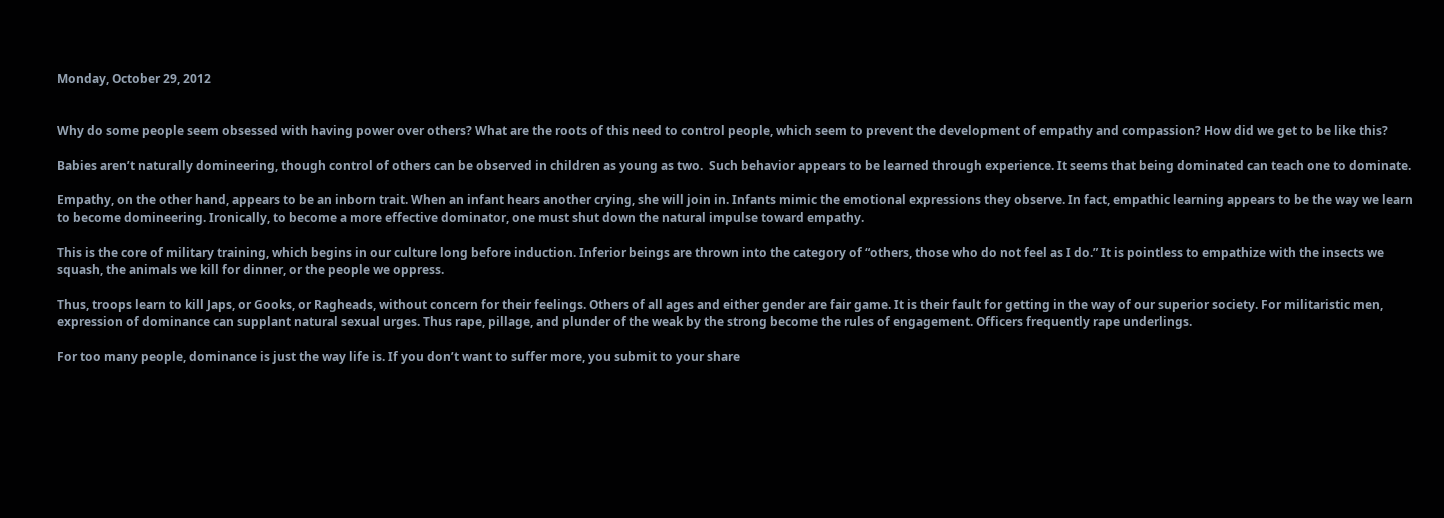Monday, October 29, 2012


Why do some people seem obsessed with having power over others? What are the roots of this need to control people, which seem to prevent the development of empathy and compassion? How did we get to be like this?

Babies aren’t naturally domineering, though control of others can be observed in children as young as two.  Such behavior appears to be learned through experience. It seems that being dominated can teach one to dominate.

Empathy, on the other hand, appears to be an inborn trait. When an infant hears another crying, she will join in. Infants mimic the emotional expressions they observe. In fact, empathic learning appears to be the way we learn to become domineering. Ironically, to become a more effective dominator, one must shut down the natural impulse toward empathy.

This is the core of military training, which begins in our culture long before induction. Inferior beings are thrown into the category of “others, those who do not feel as I do.” It is pointless to empathize with the insects we squash, the animals we kill for dinner, or the people we oppress.

Thus, troops learn to kill Japs, or Gooks, or Ragheads, without concern for their feelings. Others of all ages and either gender are fair game. It is their fault for getting in the way of our superior society. For militaristic men, expression of dominance can supplant natural sexual urges. Thus rape, pillage, and plunder of the weak by the strong become the rules of engagement. Officers frequently rape underlings.

For too many people, dominance is just the way life is. If you don’t want to suffer more, you submit to your share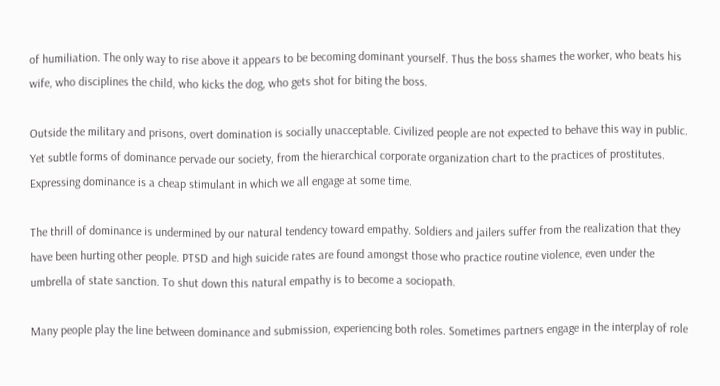of humiliation. The only way to rise above it appears to be becoming dominant yourself. Thus the boss shames the worker, who beats his wife, who disciplines the child, who kicks the dog, who gets shot for biting the boss.

Outside the military and prisons, overt domination is socially unacceptable. Civilized people are not expected to behave this way in public.  Yet subtle forms of dominance pervade our society, from the hierarchical corporate organization chart to the practices of prostitutes. Expressing dominance is a cheap stimulant in which we all engage at some time.

The thrill of dominance is undermined by our natural tendency toward empathy. Soldiers and jailers suffer from the realization that they have been hurting other people. PTSD and high suicide rates are found amongst those who practice routine violence, even under the umbrella of state sanction. To shut down this natural empathy is to become a sociopath.

Many people play the line between dominance and submission, experiencing both roles. Sometimes partners engage in the interplay of role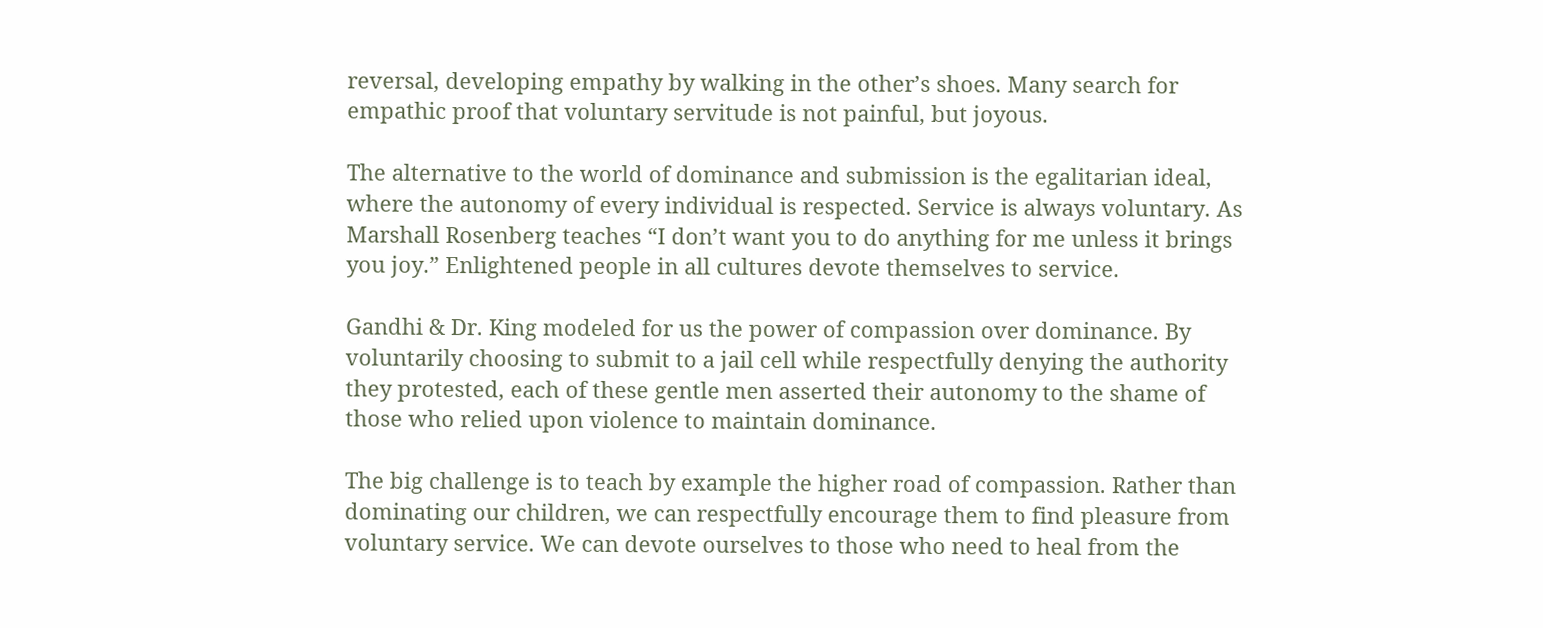reversal, developing empathy by walking in the other’s shoes. Many search for empathic proof that voluntary servitude is not painful, but joyous.

The alternative to the world of dominance and submission is the egalitarian ideal, where the autonomy of every individual is respected. Service is always voluntary. As Marshall Rosenberg teaches “I don’t want you to do anything for me unless it brings you joy.” Enlightened people in all cultures devote themselves to service.

Gandhi & Dr. King modeled for us the power of compassion over dominance. By voluntarily choosing to submit to a jail cell while respectfully denying the authority they protested, each of these gentle men asserted their autonomy to the shame of those who relied upon violence to maintain dominance.

The big challenge is to teach by example the higher road of compassion. Rather than dominating our children, we can respectfully encourage them to find pleasure from voluntary service. We can devote ourselves to those who need to heal from the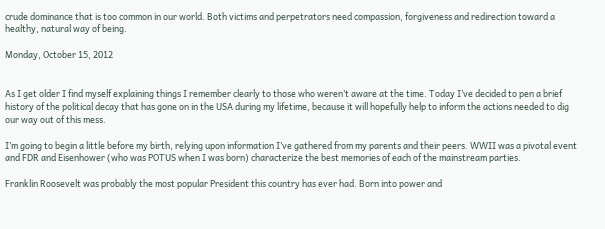crude dominance that is too common in our world. Both victims and perpetrators need compassion, forgiveness and redirection toward a healthy, natural way of being.

Monday, October 15, 2012


As I get older I find myself explaining things I remember clearly to those who weren’t aware at the time. Today I’ve decided to pen a brief history of the political decay that has gone on in the USA during my lifetime, because it will hopefully help to inform the actions needed to dig our way out of this mess.

I’m going to begin a little before my birth, relying upon information I’ve gathered from my parents and their peers. WWII was a pivotal event and FDR and Eisenhower (who was POTUS when I was born) characterize the best memories of each of the mainstream parties.

Franklin Roosevelt was probably the most popular President this country has ever had. Born into power and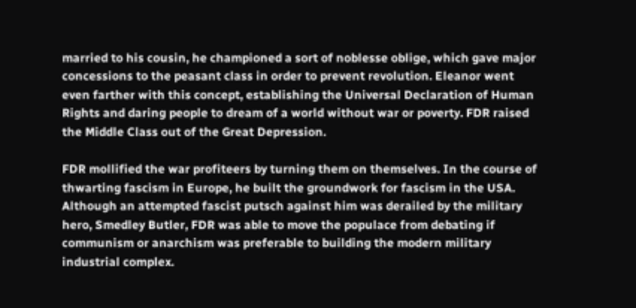married to his cousin, he championed a sort of noblesse oblige, which gave major concessions to the peasant class in order to prevent revolution. Eleanor went even farther with this concept, establishing the Universal Declaration of Human Rights and daring people to dream of a world without war or poverty. FDR raised the Middle Class out of the Great Depression.

FDR mollified the war profiteers by turning them on themselves. In the course of thwarting fascism in Europe, he built the groundwork for fascism in the USA. Although an attempted fascist putsch against him was derailed by the military hero, Smedley Butler, FDR was able to move the populace from debating if communism or anarchism was preferable to building the modern military industrial complex.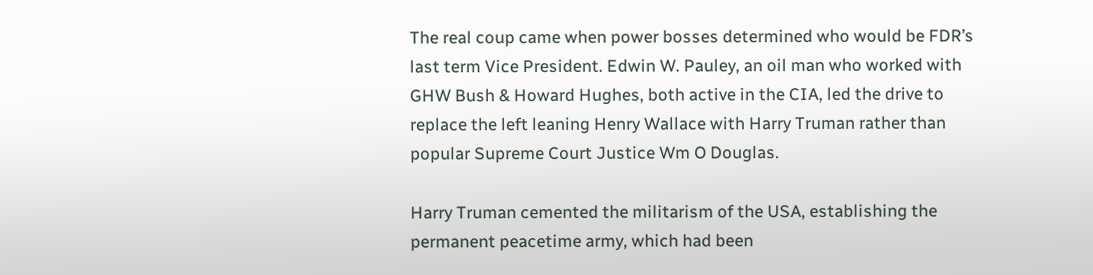The real coup came when power bosses determined who would be FDR’s last term Vice President. Edwin W. Pauley, an oil man who worked with GHW Bush & Howard Hughes, both active in the CIA, led the drive to replace the left leaning Henry Wallace with Harry Truman rather than popular Supreme Court Justice Wm O Douglas.

Harry Truman cemented the militarism of the USA, establishing the permanent peacetime army, which had been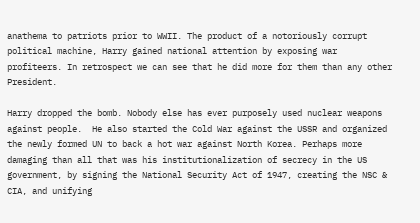anathema to patriots prior to WWII. The product of a notoriously corrupt political machine, Harry gained national attention by exposing war profiteers. In retrospect we can see that he did more for them than any other President.

Harry dropped the bomb. Nobody else has ever purposely used nuclear weapons against people.  He also started the Cold War against the USSR and organized the newly formed UN to back a hot war against North Korea. Perhaps more damaging than all that was his institutionalization of secrecy in the US government, by signing the National Security Act of 1947, creating the NSC & CIA, and unifying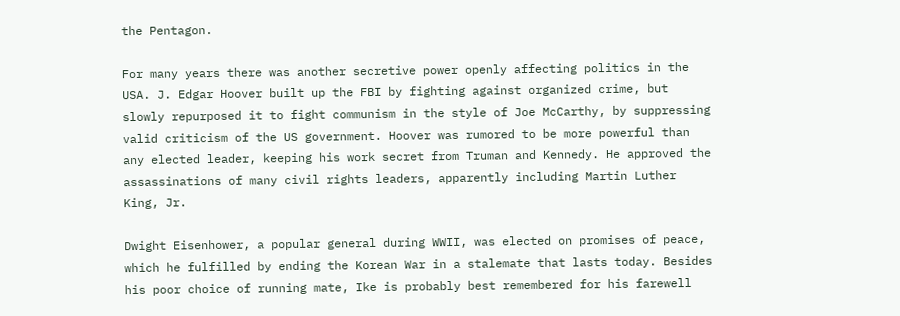the Pentagon.

For many years there was another secretive power openly affecting politics in the USA. J. Edgar Hoover built up the FBI by fighting against organized crime, but slowly repurposed it to fight communism in the style of Joe McCarthy, by suppressing valid criticism of the US government. Hoover was rumored to be more powerful than any elected leader, keeping his work secret from Truman and Kennedy. He approved the assassinations of many civil rights leaders, apparently including Martin Luther King, Jr.

Dwight Eisenhower, a popular general during WWII, was elected on promises of peace, which he fulfilled by ending the Korean War in a stalemate that lasts today. Besides his poor choice of running mate, Ike is probably best remembered for his farewell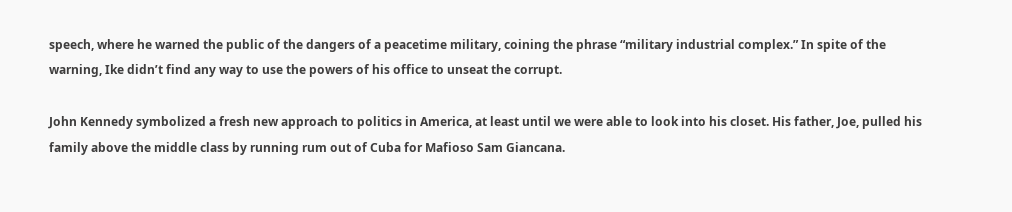speech, where he warned the public of the dangers of a peacetime military, coining the phrase “military industrial complex.” In spite of the warning, Ike didn’t find any way to use the powers of his office to unseat the corrupt.

John Kennedy symbolized a fresh new approach to politics in America, at least until we were able to look into his closet. His father, Joe, pulled his family above the middle class by running rum out of Cuba for Mafioso Sam Giancana.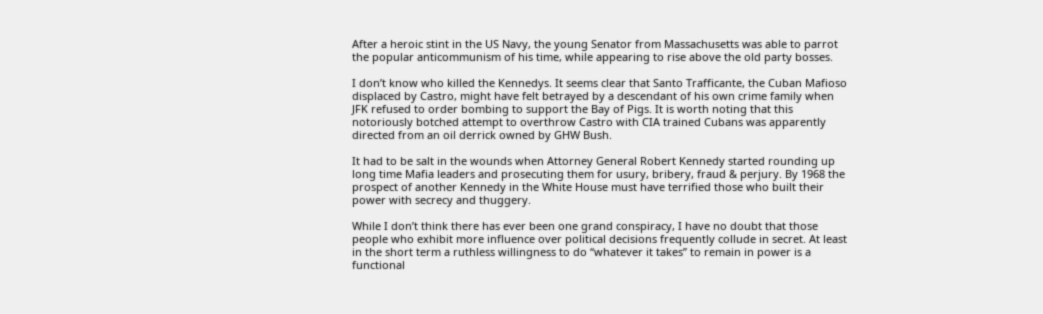After a heroic stint in the US Navy, the young Senator from Massachusetts was able to parrot the popular anticommunism of his time, while appearing to rise above the old party bosses.

I don’t know who killed the Kennedys. It seems clear that Santo Trafficante, the Cuban Mafioso displaced by Castro, might have felt betrayed by a descendant of his own crime family when JFK refused to order bombing to support the Bay of Pigs. It is worth noting that this notoriously botched attempt to overthrow Castro with CIA trained Cubans was apparently directed from an oil derrick owned by GHW Bush.

It had to be salt in the wounds when Attorney General Robert Kennedy started rounding up long time Mafia leaders and prosecuting them for usury, bribery, fraud & perjury. By 1968 the prospect of another Kennedy in the White House must have terrified those who built their power with secrecy and thuggery.

While I don’t think there has ever been one grand conspiracy, I have no doubt that those people who exhibit more influence over political decisions frequently collude in secret. At least in the short term a ruthless willingness to do “whatever it takes” to remain in power is a functional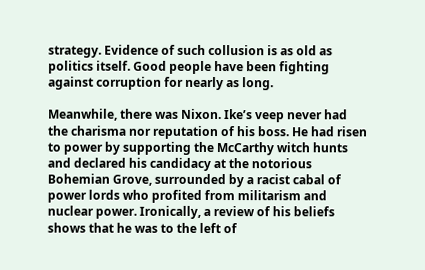strategy. Evidence of such collusion is as old as politics itself. Good people have been fighting against corruption for nearly as long.

Meanwhile, there was Nixon. Ike’s veep never had the charisma nor reputation of his boss. He had risen to power by supporting the McCarthy witch hunts and declared his candidacy at the notorious Bohemian Grove, surrounded by a racist cabal of power lords who profited from militarism and nuclear power. Ironically, a review of his beliefs shows that he was to the left of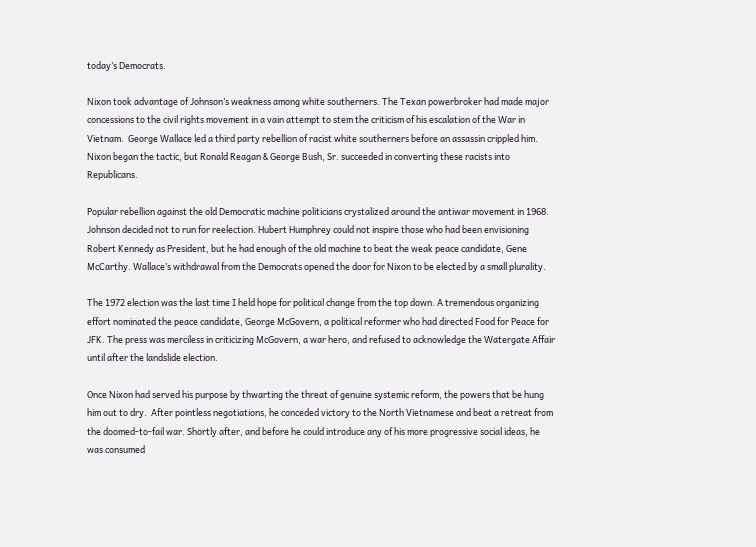today’s Democrats.

Nixon took advantage of Johnson’s weakness among white southerners. The Texan powerbroker had made major concessions to the civil rights movement in a vain attempt to stem the criticism of his escalation of the War in Vietnam.  George Wallace led a third party rebellion of racist white southerners before an assassin crippled him. Nixon began the tactic, but Ronald Reagan & George Bush, Sr. succeeded in converting these racists into Republicans.

Popular rebellion against the old Democratic machine politicians crystalized around the antiwar movement in 1968. Johnson decided not to run for reelection. Hubert Humphrey could not inspire those who had been envisioning Robert Kennedy as President, but he had enough of the old machine to beat the weak peace candidate, Gene McCarthy. Wallace’s withdrawal from the Democrats opened the door for Nixon to be elected by a small plurality.

The 1972 election was the last time I held hope for political change from the top down. A tremendous organizing effort nominated the peace candidate, George McGovern, a political reformer who had directed Food for Peace for JFK. The press was merciless in criticizing McGovern, a war hero, and refused to acknowledge the Watergate Affair until after the landslide election.

Once Nixon had served his purpose by thwarting the threat of genuine systemic reform, the powers that be hung him out to dry.  After pointless negotiations, he conceded victory to the North Vietnamese and beat a retreat from the doomed-to-fail war. Shortly after, and before he could introduce any of his more progressive social ideas, he was consumed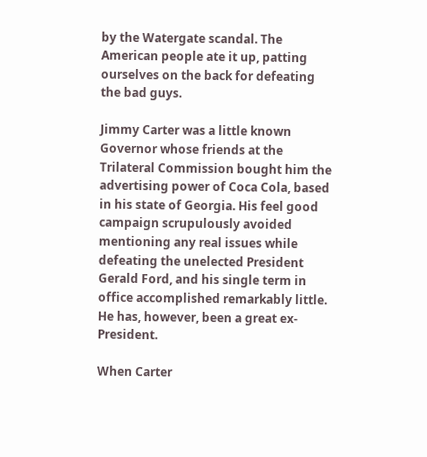by the Watergate scandal. The American people ate it up, patting ourselves on the back for defeating the bad guys.

Jimmy Carter was a little known Governor whose friends at the Trilateral Commission bought him the advertising power of Coca Cola, based in his state of Georgia. His feel good campaign scrupulously avoided mentioning any real issues while defeating the unelected President Gerald Ford, and his single term in office accomplished remarkably little. He has, however, been a great ex-President.

When Carter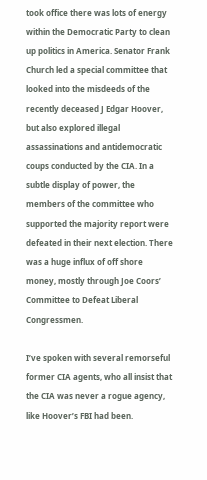took office there was lots of energy within the Democratic Party to clean up politics in America. Senator Frank Church led a special committee that looked into the misdeeds of the recently deceased J Edgar Hoover, but also explored illegal assassinations and antidemocratic coups conducted by the CIA. In a subtle display of power, the members of the committee who supported the majority report were defeated in their next election. There was a huge influx of off shore money, mostly through Joe Coors’ Committee to Defeat Liberal Congressmen.

I’ve spoken with several remorseful former CIA agents, who all insist that the CIA was never a rogue agency, like Hoover’s FBI had been.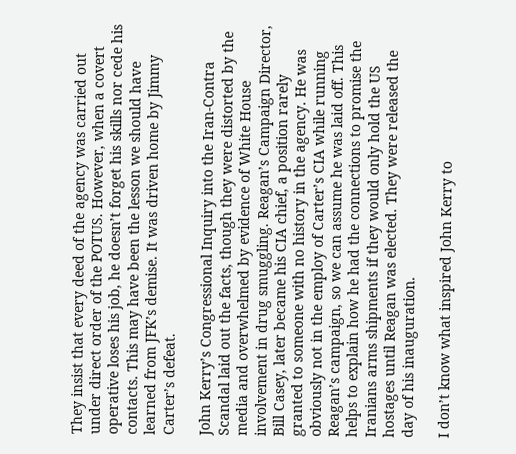They insist that every deed of the agency was carried out under direct order of the POTUS. However, when a covert operative loses his job, he doesn’t forget his skills nor cede his contacts. This may have been the lesson we should have learned from JFK’s demise. It was driven home by Jimmy Carter’s defeat.

John Kerry’s Congressional Inquiry into the Iran-Contra Scandal laid out the facts, though they were distorted by the media and overwhelmed by evidence of White House involvement in drug smuggling. Reagan’s Campaign Director, Bill Casey, later became his CIA chief, a position rarely granted to someone with no history in the agency. He was obviously not in the employ of Carter’s CIA while running Reagan’s campaign, so we can assume he was laid off. This helps to explain how he had the connections to promise the Iranians arms shipments if they would only hold the US hostages until Reagan was elected. They were released the day of his inauguration.

I don’t know what inspired John Kerry to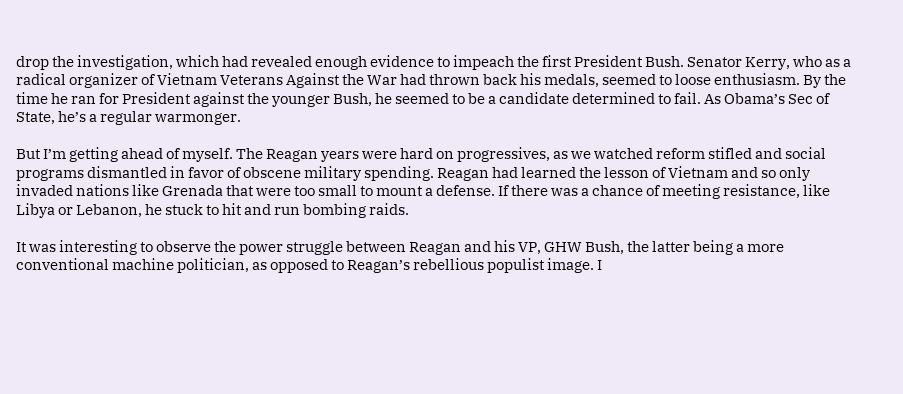drop the investigation, which had revealed enough evidence to impeach the first President Bush. Senator Kerry, who as a radical organizer of Vietnam Veterans Against the War had thrown back his medals, seemed to loose enthusiasm. By the time he ran for President against the younger Bush, he seemed to be a candidate determined to fail. As Obama’s Sec of State, he’s a regular warmonger.

But I’m getting ahead of myself. The Reagan years were hard on progressives, as we watched reform stifled and social programs dismantled in favor of obscene military spending. Reagan had learned the lesson of Vietnam and so only invaded nations like Grenada that were too small to mount a defense. If there was a chance of meeting resistance, like Libya or Lebanon, he stuck to hit and run bombing raids.

It was interesting to observe the power struggle between Reagan and his VP, GHW Bush, the latter being a more conventional machine politician, as opposed to Reagan’s rebellious populist image. I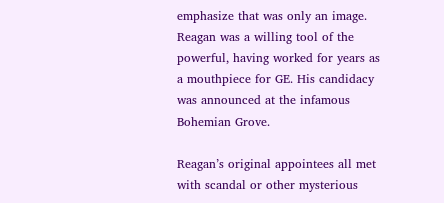emphasize that was only an image. Reagan was a willing tool of the powerful, having worked for years as a mouthpiece for GE. His candidacy was announced at the infamous Bohemian Grove.

Reagan’s original appointees all met with scandal or other mysterious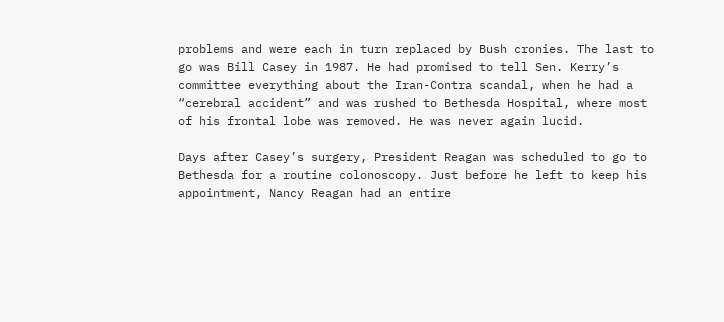problems and were each in turn replaced by Bush cronies. The last to go was Bill Casey in 1987. He had promised to tell Sen. Kerry’s committee everything about the Iran-Contra scandal, when he had a “cerebral accident” and was rushed to Bethesda Hospital, where most of his frontal lobe was removed. He was never again lucid.

Days after Casey’s surgery, President Reagan was scheduled to go to Bethesda for a routine colonoscopy. Just before he left to keep his appointment, Nancy Reagan had an entire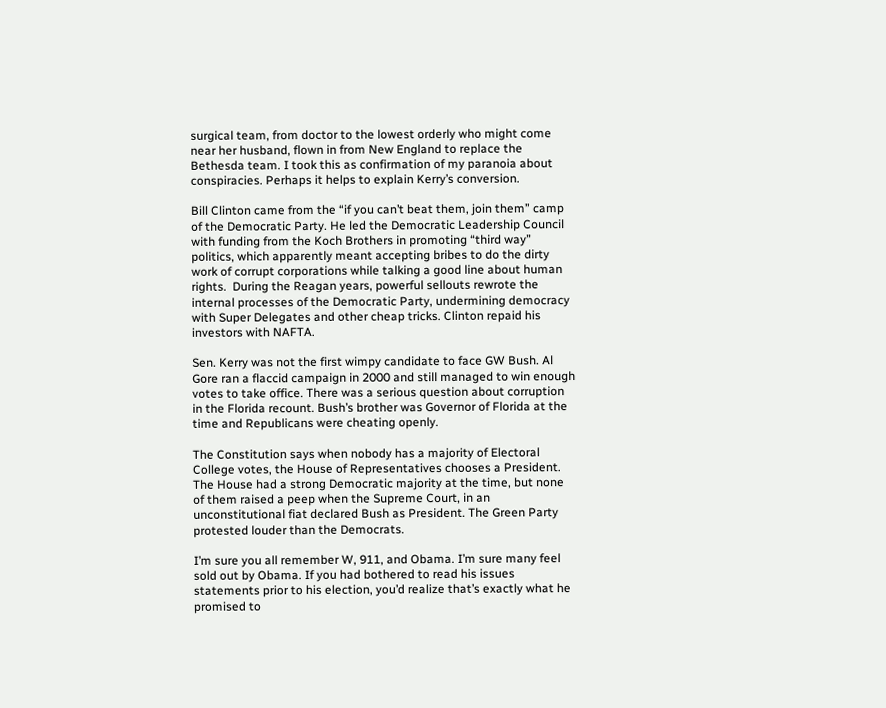surgical team, from doctor to the lowest orderly who might come near her husband, flown in from New England to replace the Bethesda team. I took this as confirmation of my paranoia about conspiracies. Perhaps it helps to explain Kerry’s conversion.

Bill Clinton came from the “if you can’t beat them, join them” camp of the Democratic Party. He led the Democratic Leadership Council with funding from the Koch Brothers in promoting “third way” politics, which apparently meant accepting bribes to do the dirty work of corrupt corporations while talking a good line about human rights.  During the Reagan years, powerful sellouts rewrote the internal processes of the Democratic Party, undermining democracy with Super Delegates and other cheap tricks. Clinton repaid his investors with NAFTA.

Sen. Kerry was not the first wimpy candidate to face GW Bush. Al Gore ran a flaccid campaign in 2000 and still managed to win enough votes to take office. There was a serious question about corruption in the Florida recount. Bush’s brother was Governor of Florida at the time and Republicans were cheating openly.

The Constitution says when nobody has a majority of Electoral College votes, the House of Representatives chooses a President. The House had a strong Democratic majority at the time, but none of them raised a peep when the Supreme Court, in an unconstitutional fiat declared Bush as President. The Green Party protested louder than the Democrats.

I’m sure you all remember W, 911, and Obama. I’m sure many feel sold out by Obama. If you had bothered to read his issues statements prior to his election, you’d realize that’s exactly what he promised to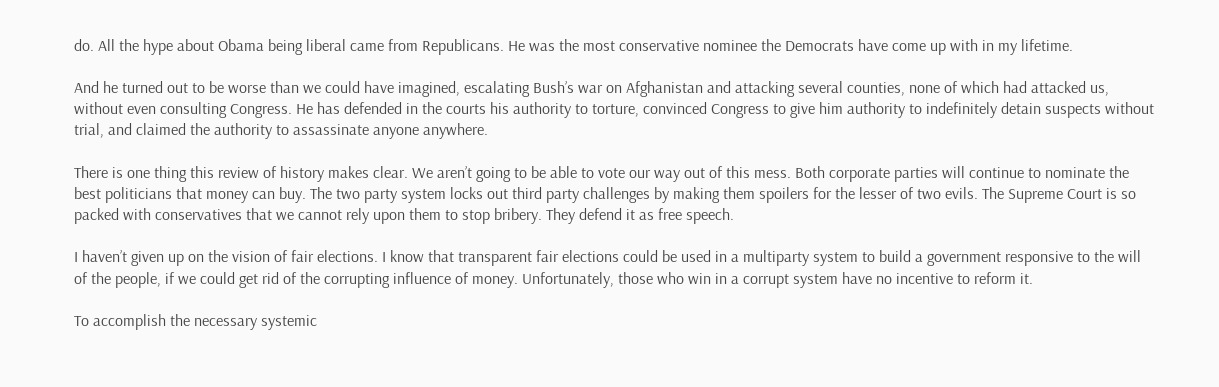do. All the hype about Obama being liberal came from Republicans. He was the most conservative nominee the Democrats have come up with in my lifetime.

And he turned out to be worse than we could have imagined, escalating Bush’s war on Afghanistan and attacking several counties, none of which had attacked us, without even consulting Congress. He has defended in the courts his authority to torture, convinced Congress to give him authority to indefinitely detain suspects without trial, and claimed the authority to assassinate anyone anywhere.

There is one thing this review of history makes clear. We aren’t going to be able to vote our way out of this mess. Both corporate parties will continue to nominate the best politicians that money can buy. The two party system locks out third party challenges by making them spoilers for the lesser of two evils. The Supreme Court is so packed with conservatives that we cannot rely upon them to stop bribery. They defend it as free speech.

I haven’t given up on the vision of fair elections. I know that transparent fair elections could be used in a multiparty system to build a government responsive to the will of the people, if we could get rid of the corrupting influence of money. Unfortunately, those who win in a corrupt system have no incentive to reform it.

To accomplish the necessary systemic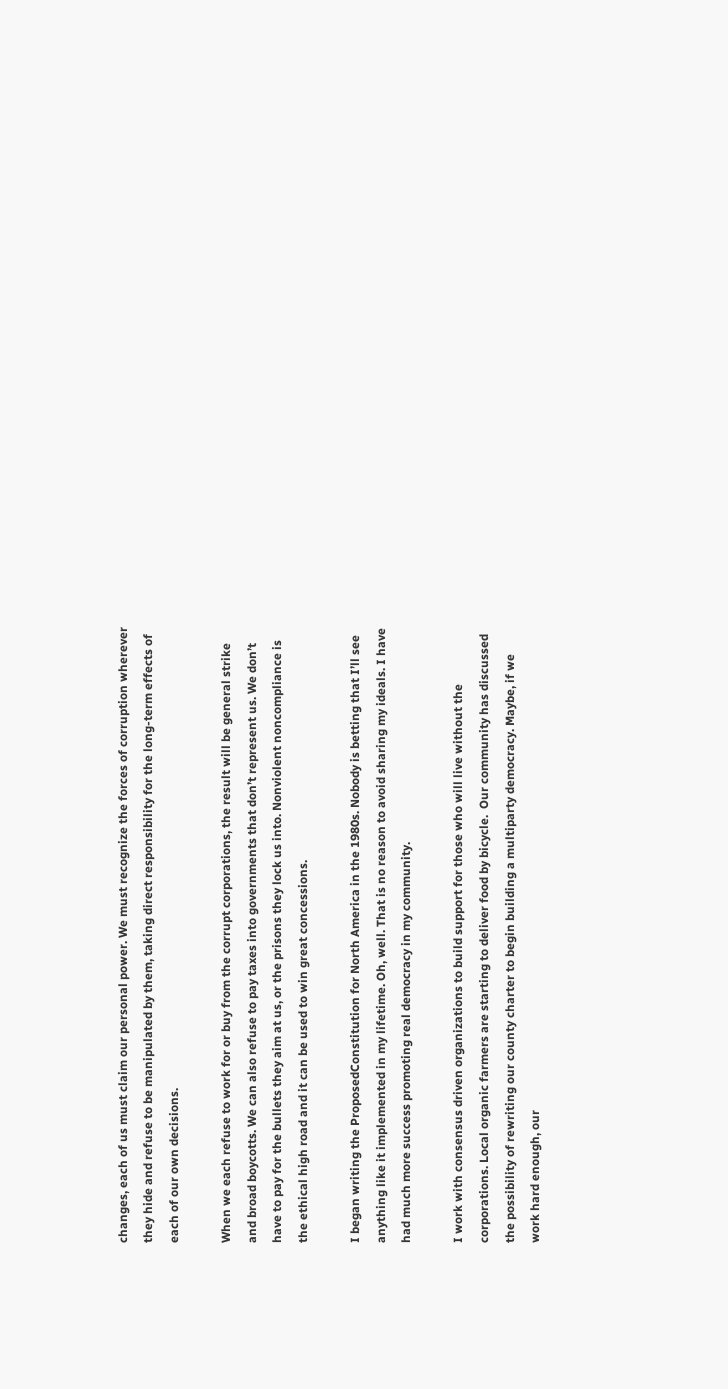changes, each of us must claim our personal power. We must recognize the forces of corruption wherever they hide and refuse to be manipulated by them, taking direct responsibility for the long-term effects of each of our own decisions.

When we each refuse to work for or buy from the corrupt corporations, the result will be general strike and broad boycotts. We can also refuse to pay taxes into governments that don’t represent us. We don’t have to pay for the bullets they aim at us, or the prisons they lock us into. Nonviolent noncompliance is the ethical high road and it can be used to win great concessions.

I began writing the ProposedConstitution for North America in the 1980s. Nobody is betting that I’ll see anything like it implemented in my lifetime. Oh, well. That is no reason to avoid sharing my ideals. I have had much more success promoting real democracy in my community.

I work with consensus driven organizations to build support for those who will live without the corporations. Local organic farmers are starting to deliver food by bicycle.  Our community has discussed the possibility of rewriting our county charter to begin building a multiparty democracy. Maybe, if we work hard enough, our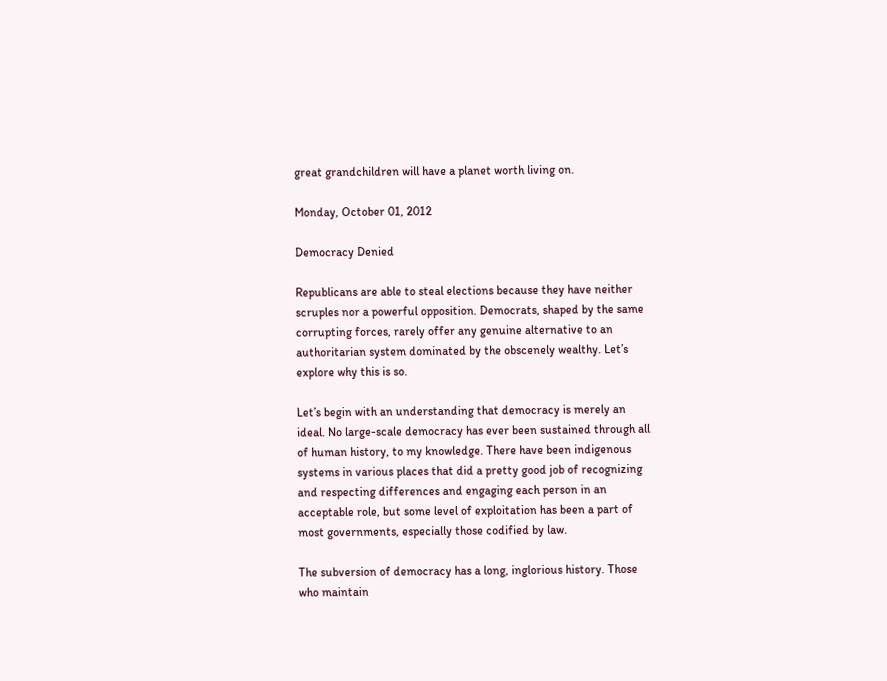great grandchildren will have a planet worth living on.

Monday, October 01, 2012

Democracy Denied

Republicans are able to steal elections because they have neither scruples nor a powerful opposition. Democrats, shaped by the same corrupting forces, rarely offer any genuine alternative to an authoritarian system dominated by the obscenely wealthy. Let’s explore why this is so.

Let’s begin with an understanding that democracy is merely an ideal. No large-scale democracy has ever been sustained through all of human history, to my knowledge. There have been indigenous systems in various places that did a pretty good job of recognizing and respecting differences and engaging each person in an acceptable role, but some level of exploitation has been a part of most governments, especially those codified by law.

The subversion of democracy has a long, inglorious history. Those who maintain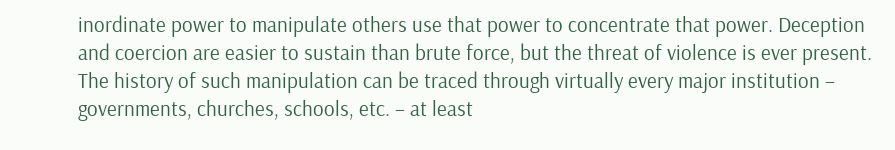inordinate power to manipulate others use that power to concentrate that power. Deception and coercion are easier to sustain than brute force, but the threat of violence is ever present.  The history of such manipulation can be traced through virtually every major institution – governments, churches, schools, etc. – at least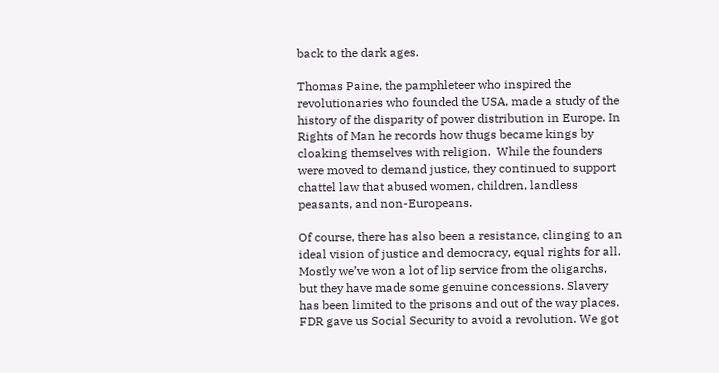back to the dark ages.

Thomas Paine, the pamphleteer who inspired the revolutionaries who founded the USA, made a study of the history of the disparity of power distribution in Europe. In Rights of Man he records how thugs became kings by cloaking themselves with religion.  While the founders were moved to demand justice, they continued to support chattel law that abused women, children, landless peasants, and non-Europeans.

Of course, there has also been a resistance, clinging to an ideal vision of justice and democracy, equal rights for all. Mostly we’ve won a lot of lip service from the oligarchs, but they have made some genuine concessions. Slavery has been limited to the prisons and out of the way places. FDR gave us Social Security to avoid a revolution. We got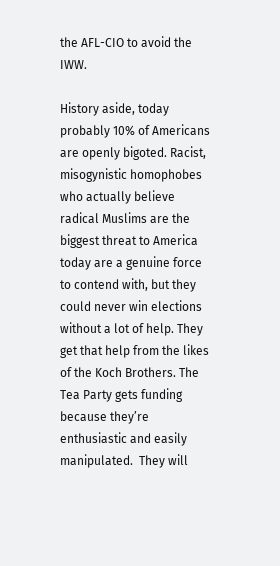the AFL-CIO to avoid the IWW.

History aside, today probably 10% of Americans are openly bigoted. Racist, misogynistic homophobes who actually believe radical Muslims are the biggest threat to America today are a genuine force to contend with, but they could never win elections without a lot of help. They get that help from the likes of the Koch Brothers. The Tea Party gets funding because they’re enthusiastic and easily manipulated.  They will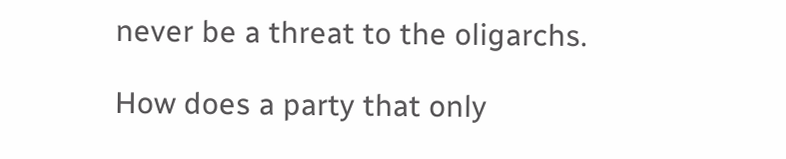never be a threat to the oligarchs.

How does a party that only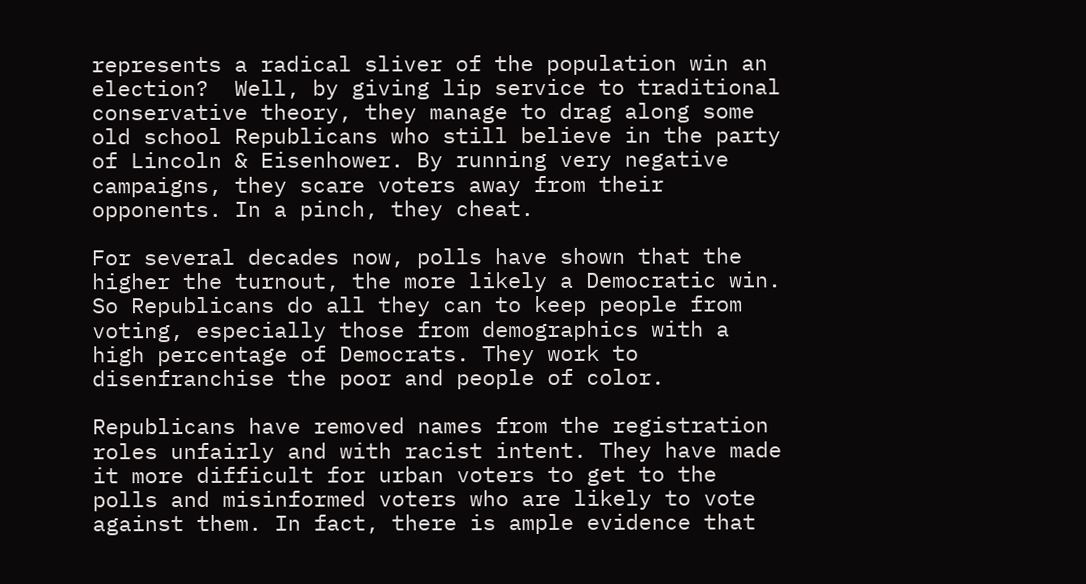represents a radical sliver of the population win an election?  Well, by giving lip service to traditional conservative theory, they manage to drag along some old school Republicans who still believe in the party of Lincoln & Eisenhower. By running very negative campaigns, they scare voters away from their opponents. In a pinch, they cheat.

For several decades now, polls have shown that the higher the turnout, the more likely a Democratic win. So Republicans do all they can to keep people from voting, especially those from demographics with a high percentage of Democrats. They work to disenfranchise the poor and people of color.

Republicans have removed names from the registration roles unfairly and with racist intent. They have made it more difficult for urban voters to get to the polls and misinformed voters who are likely to vote against them. In fact, there is ample evidence that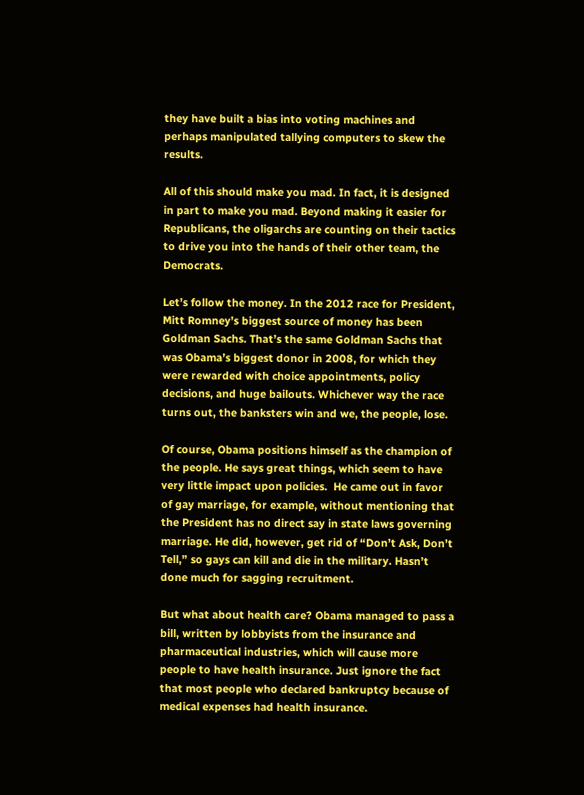they have built a bias into voting machines and perhaps manipulated tallying computers to skew the results.

All of this should make you mad. In fact, it is designed in part to make you mad. Beyond making it easier for Republicans, the oligarchs are counting on their tactics to drive you into the hands of their other team, the Democrats.

Let’s follow the money. In the 2012 race for President, Mitt Romney’s biggest source of money has been Goldman Sachs. That’s the same Goldman Sachs that was Obama’s biggest donor in 2008, for which they were rewarded with choice appointments, policy decisions, and huge bailouts. Whichever way the race turns out, the banksters win and we, the people, lose.

Of course, Obama positions himself as the champion of the people. He says great things, which seem to have very little impact upon policies.  He came out in favor of gay marriage, for example, without mentioning that the President has no direct say in state laws governing marriage. He did, however, get rid of “Don’t Ask, Don’t Tell,” so gays can kill and die in the military. Hasn’t done much for sagging recruitment.

But what about health care? Obama managed to pass a bill, written by lobbyists from the insurance and pharmaceutical industries, which will cause more people to have health insurance. Just ignore the fact that most people who declared bankruptcy because of medical expenses had health insurance.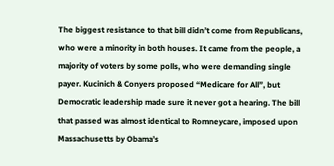The biggest resistance to that bill didn’t come from Republicans, who were a minority in both houses. It came from the people, a majority of voters by some polls, who were demanding single payer. Kucinich & Conyers proposed “Medicare for All”, but Democratic leadership made sure it never got a hearing. The bill that passed was almost identical to Romneycare, imposed upon Massachusetts by Obama’s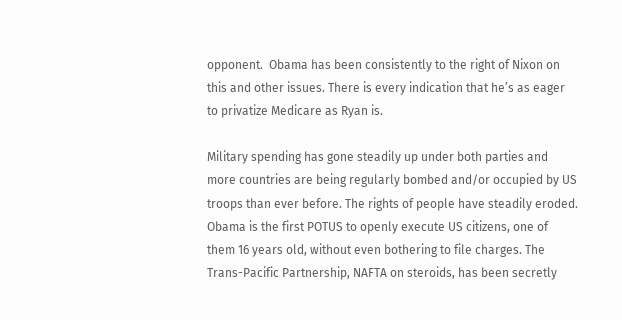opponent.  Obama has been consistently to the right of Nixon on this and other issues. There is every indication that he’s as eager to privatize Medicare as Ryan is.

Military spending has gone steadily up under both parties and more countries are being regularly bombed and/or occupied by US troops than ever before. The rights of people have steadily eroded. Obama is the first POTUS to openly execute US citizens, one of them 16 years old, without even bothering to file charges. The  Trans-Pacific Partnership, NAFTA on steroids, has been secretly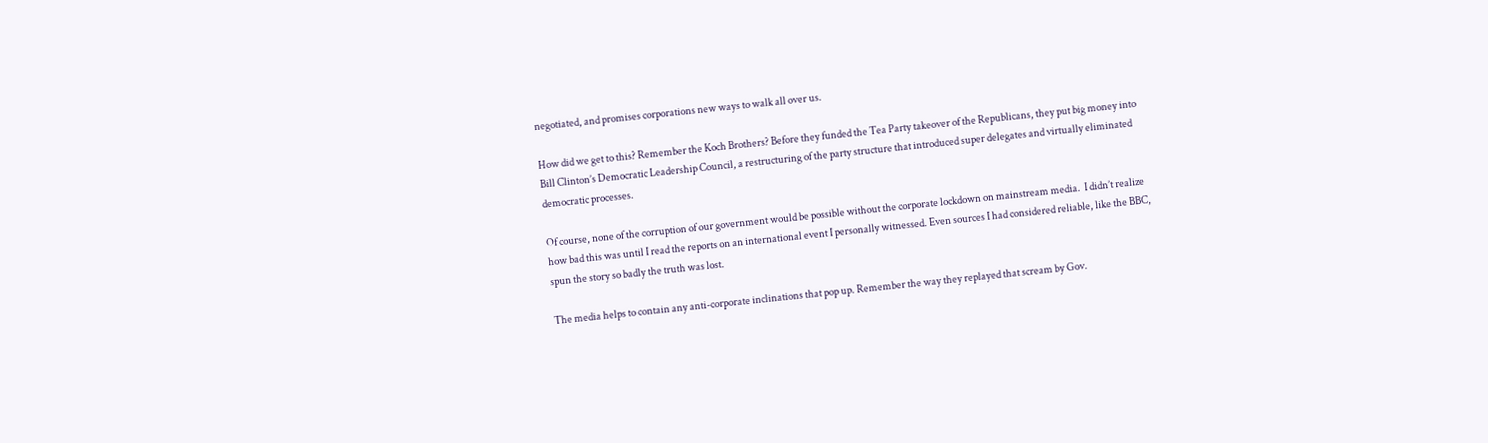negotiated, and promises corporations new ways to walk all over us.

How did we get to this? Remember the Koch Brothers? Before they funded the Tea Party takeover of the Republicans, they put big money into Bill Clinton’s Democratic Leadership Council, a restructuring of the party structure that introduced super delegates and virtually eliminated democratic processes.

Of course, none of the corruption of our government would be possible without the corporate lockdown on mainstream media.  I didn’t realize how bad this was until I read the reports on an international event I personally witnessed. Even sources I had considered reliable, like the BBC, spun the story so badly the truth was lost.

The media helps to contain any anti-corporate inclinations that pop up. Remember the way they replayed that scream by Gov.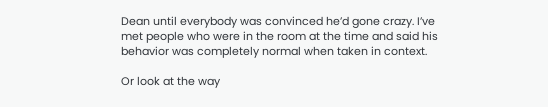Dean until everybody was convinced he’d gone crazy. I’ve met people who were in the room at the time and said his behavior was completely normal when taken in context.

Or look at the way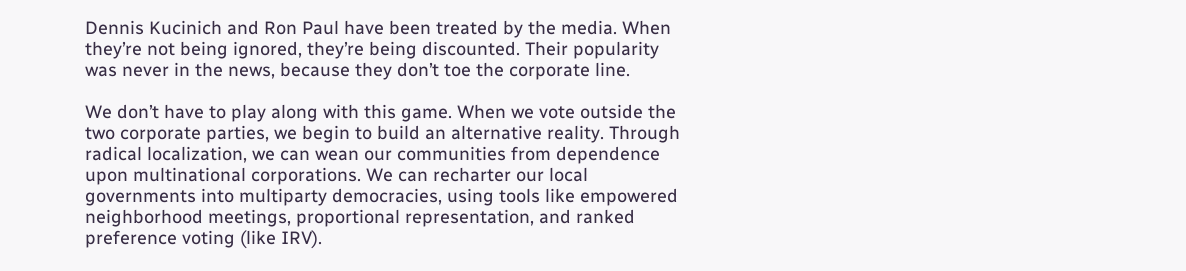Dennis Kucinich and Ron Paul have been treated by the media. When they’re not being ignored, they’re being discounted. Their popularity was never in the news, because they don’t toe the corporate line.

We don’t have to play along with this game. When we vote outside the two corporate parties, we begin to build an alternative reality. Through radical localization, we can wean our communities from dependence upon multinational corporations. We can recharter our local governments into multiparty democracies, using tools like empowered neighborhood meetings, proportional representation, and ranked preference voting (like IRV).